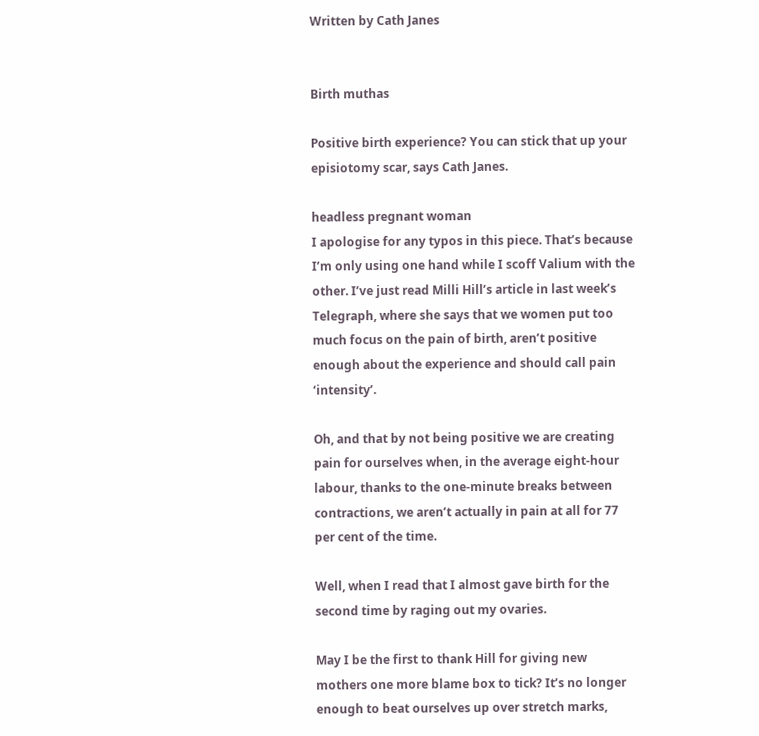Written by Cath Janes


Birth muthas

Positive birth experience? You can stick that up your episiotomy scar, says Cath Janes.

headless pregnant woman
I apologise for any typos in this piece. That’s because I’m only using one hand while I scoff Valium with the other. I’ve just read Milli Hill’s article in last week’s Telegraph, where she says that we women put too much focus on the pain of birth, aren’t positive enough about the experience and should call pain ‘intensity’.

Oh, and that by not being positive we are creating pain for ourselves when, in the average eight-hour labour, thanks to the one-minute breaks between contractions, we aren’t actually in pain at all for 77 per cent of the time.

Well, when I read that I almost gave birth for the second time by raging out my ovaries.

May I be the first to thank Hill for giving new mothers one more blame box to tick? It’s no longer enough to beat ourselves up over stretch marks,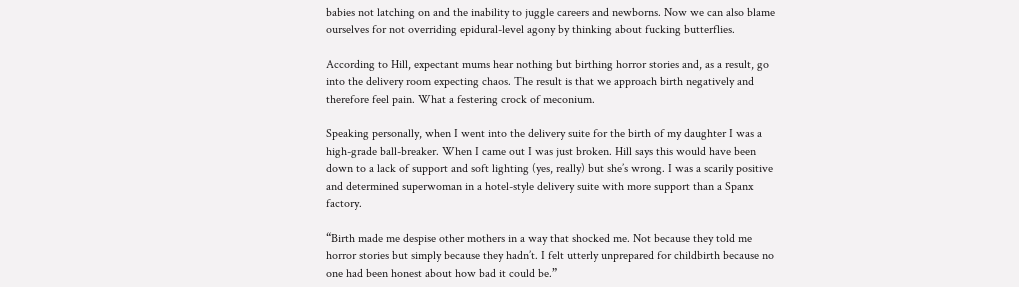babies not latching on and the inability to juggle careers and newborns. Now we can also blame ourselves for not overriding epidural-level agony by thinking about fucking butterflies.

According to Hill, expectant mums hear nothing but birthing horror stories and, as a result, go into the delivery room expecting chaos. The result is that we approach birth negatively and therefore feel pain. What a festering crock of meconium.

Speaking personally, when I went into the delivery suite for the birth of my daughter I was a high-grade ball-breaker. When I came out I was just broken. Hill says this would have been down to a lack of support and soft lighting (yes, really) but she’s wrong. I was a scarily positive and determined superwoman in a hotel-style delivery suite with more support than a Spanx factory.

“Birth made me despise other mothers in a way that shocked me. Not because they told me horror stories but simply because they hadn’t. I felt utterly unprepared for childbirth because no one had been honest about how bad it could be.”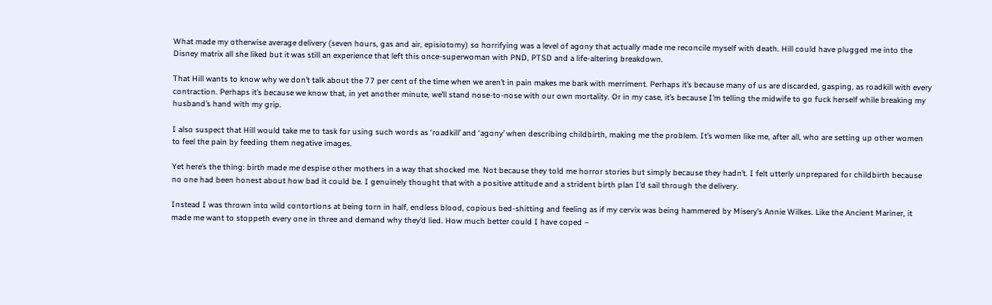What made my otherwise average delivery (seven hours, gas and air, episiotomy) so horrifying was a level of agony that actually made me reconcile myself with death. Hill could have plugged me into the Disney matrix all she liked but it was still an experience that left this once-superwoman with PND, PTSD and a life-altering breakdown.

That Hill wants to know why we don’t talk about the 77 per cent of the time when we aren’t in pain makes me bark with merriment. Perhaps it’s because many of us are discarded, gasping, as roadkill with every contraction. Perhaps it’s because we know that, in yet another minute, we’ll stand nose-to-nose with our own mortality. Or in my case, it’s because I’m telling the midwife to go fuck herself while breaking my husband’s hand with my grip.

I also suspect that Hill would take me to task for using such words as ‘roadkill’ and ‘agony’ when describing childbirth, making me the problem. It’s women like me, after all, who are setting up other women to feel the pain by feeding them negative images.

Yet here’s the thing: birth made me despise other mothers in a way that shocked me. Not because they told me horror stories but simply because they hadn’t. I felt utterly unprepared for childbirth because no one had been honest about how bad it could be. I genuinely thought that with a positive attitude and a strident birth plan I’d sail through the delivery.

Instead I was thrown into wild contortions at being torn in half, endless blood, copious bed-shitting and feeling as if my cervix was being hammered by Misery’s Annie Wilkes. Like the Ancient Mariner, it made me want to stoppeth every one in three and demand why they’d lied. How much better could I have coped –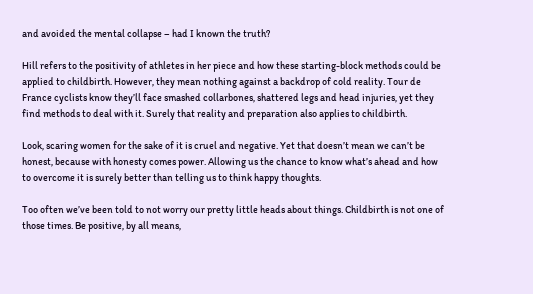and avoided the mental collapse – had I known the truth?

Hill refers to the positivity of athletes in her piece and how these starting-block methods could be applied to childbirth. However, they mean nothing against a backdrop of cold reality. Tour de France cyclists know they’ll face smashed collarbones, shattered legs and head injuries, yet they find methods to deal with it. Surely that reality and preparation also applies to childbirth.

Look, scaring women for the sake of it is cruel and negative. Yet that doesn’t mean we can’t be honest, because with honesty comes power. Allowing us the chance to know what’s ahead and how to overcome it is surely better than telling us to think happy thoughts.

Too often we’ve been told to not worry our pretty little heads about things. Childbirth is not one of those times. Be positive, by all means,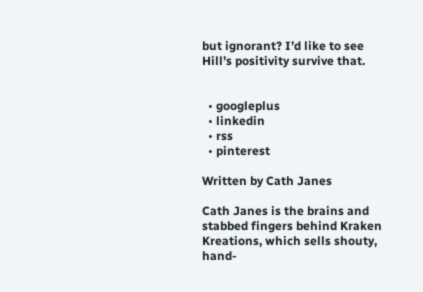but ignorant? I’d like to see Hill’s positivity survive that.


  • googleplus
  • linkedin
  • rss
  • pinterest

Written by Cath Janes

Cath Janes is the brains and stabbed fingers behind Kraken Kreations, which sells shouty, hand-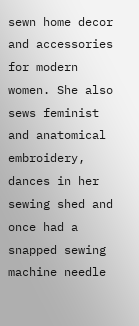sewn home decor and accessories for modern women. She also sews feminist and anatomical embroidery, dances in her sewing shed and once had a snapped sewing machine needle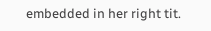embedded in her right tit.